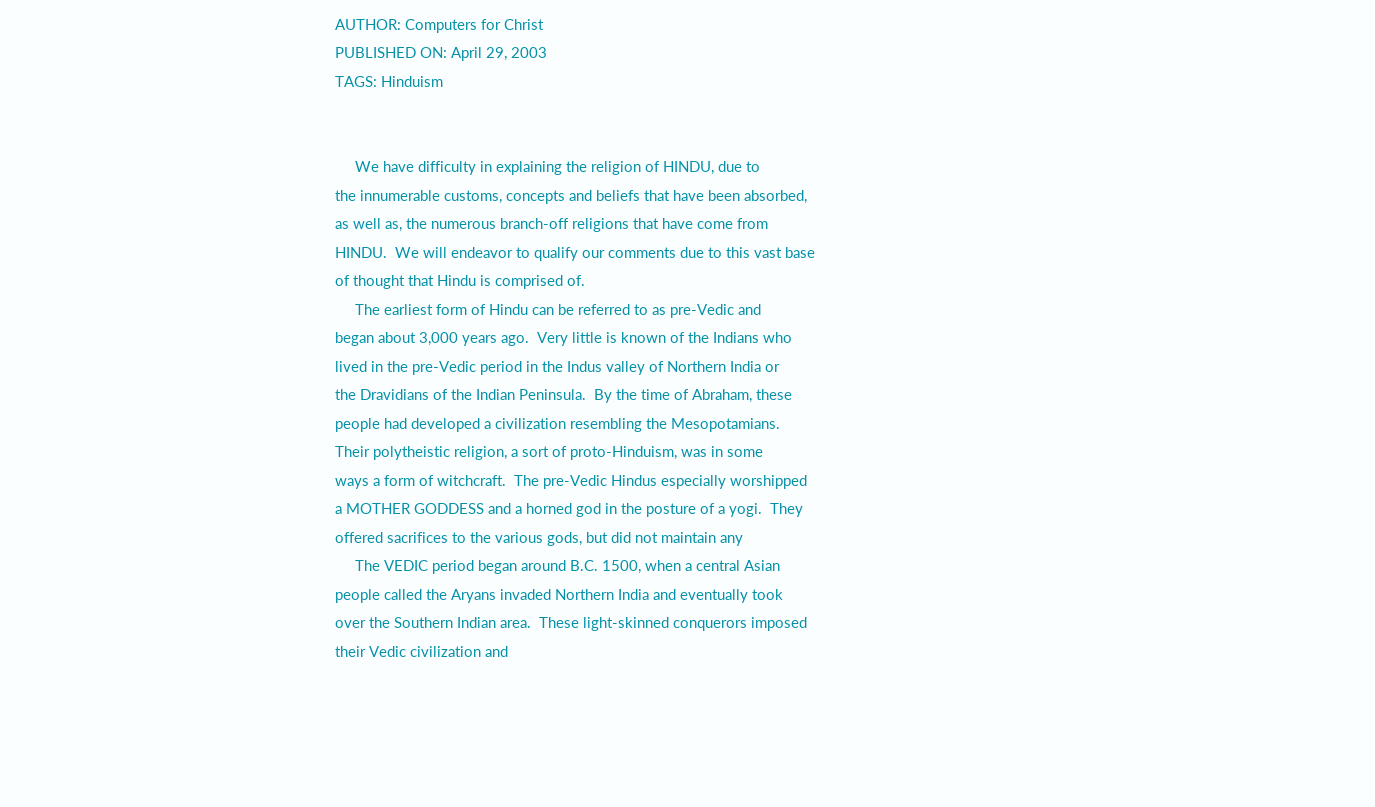AUTHOR: Computers for Christ
PUBLISHED ON: April 29, 2003
TAGS: Hinduism


     We have difficulty in explaining the religion of HINDU, due to
the innumerable customs, concepts and beliefs that have been absorbed,
as well as, the numerous branch-off religions that have come from
HINDU.  We will endeavor to qualify our comments due to this vast base
of thought that Hindu is comprised of.
     The earliest form of Hindu can be referred to as pre-Vedic and
began about 3,000 years ago.  Very little is known of the Indians who
lived in the pre-Vedic period in the Indus valley of Northern India or
the Dravidians of the Indian Peninsula.  By the time of Abraham, these
people had developed a civilization resembling the Mesopotamians.
Their polytheistic religion, a sort of proto-Hinduism, was in some
ways a form of witchcraft.  The pre-Vedic Hindus especially worshipped
a MOTHER GODDESS and a horned god in the posture of a yogi.  They
offered sacrifices to the various gods, but did not maintain any
     The VEDIC period began around B.C. 1500, when a central Asian
people called the Aryans invaded Northern India and eventually took
over the Southern Indian area.  These light-skinned conquerors imposed
their Vedic civilization and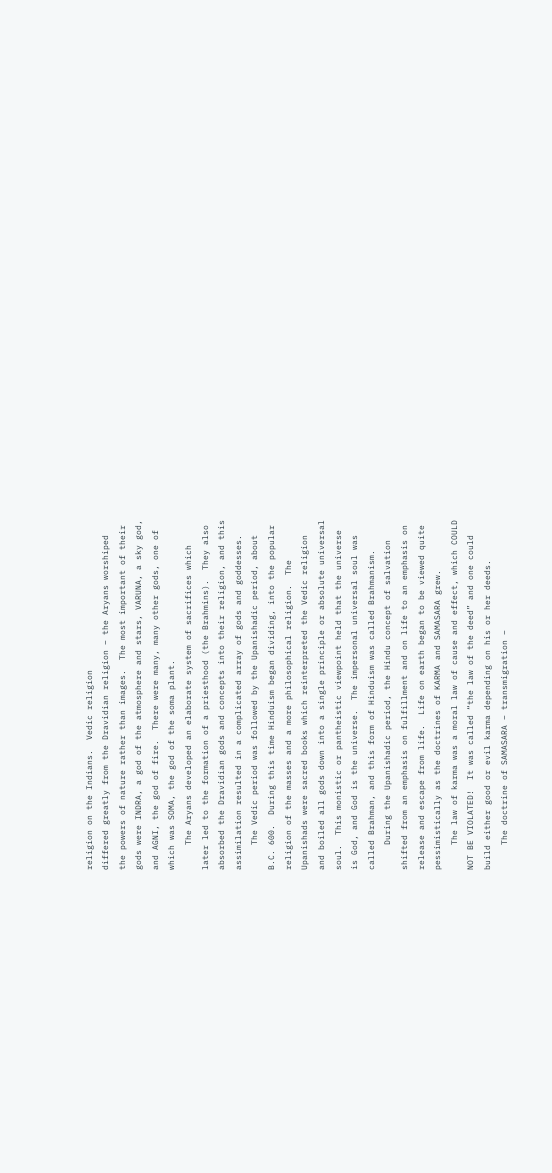religion on the Indians.  Vedic religion
differed greatly from the Dravidian religion – the Aryans worshiped
the powers of nature rather than images.  The most important of their
gods were INDRA, a god of the atmosphere and stars, VARUNA, a sky god,
and AGNI, the god of fire.  There were many, many other gods, one of
which was SOMA, the god of the soma plant.
     The Aryans developed an elaborate system of sacrifices which
later led to the formation of a priesthood (the Brahmins).  They also
absorbed the Dravidian gods and concepts into their religion, and this
assimilation resulted in a complicated array of gods and goddesses.
     The Vedic period was followed by the Upanishadic period, about
B.C. 600.  During this time Hinduism began dividing, into the popular
religion of the masses and a more philosophical religion.  The
Upanishads were sacred books which reinterpreted the Vedic religion
and boiled all gods down into a single principle or absolute universal
soul.  This monistic or pantheistic viewpoint held that the universe
is God, and God is the universe.  The impersonal universal soul was
called Brahman, and this form of Hinduism was called Brahmanism.
     During the Upanishadic period, the Hindu concept of salvation
shifted from an emphasis on fulfillment and on life to an emphasis on
release and escape from life.  Life on earth began to be viewed quite
pessimistically as the doctrines of KARMA and SAMASARA grew.
     The law of karma was a moral law of cause and effect, which COULD
NOT BE VIOLATED!  It was called “the law of the deed” and one could
build either good or evil karma depending on his or her deeds.
     The doctrine of SAMASARA – transmigration –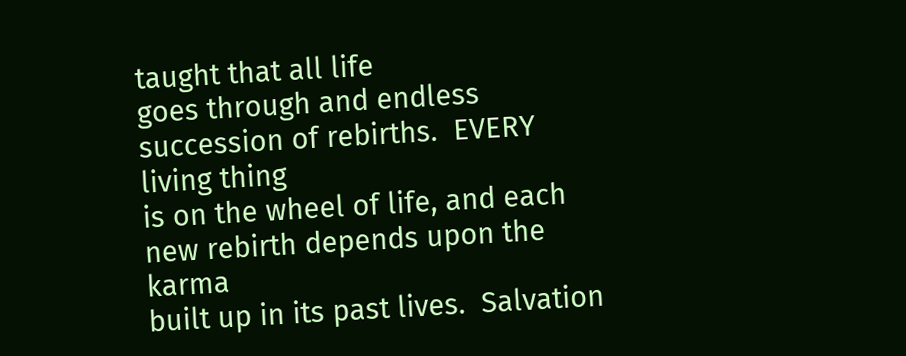taught that all life
goes through and endless succession of rebirths.  EVERY living thing
is on the wheel of life, and each new rebirth depends upon the karma
built up in its past lives.  Salvation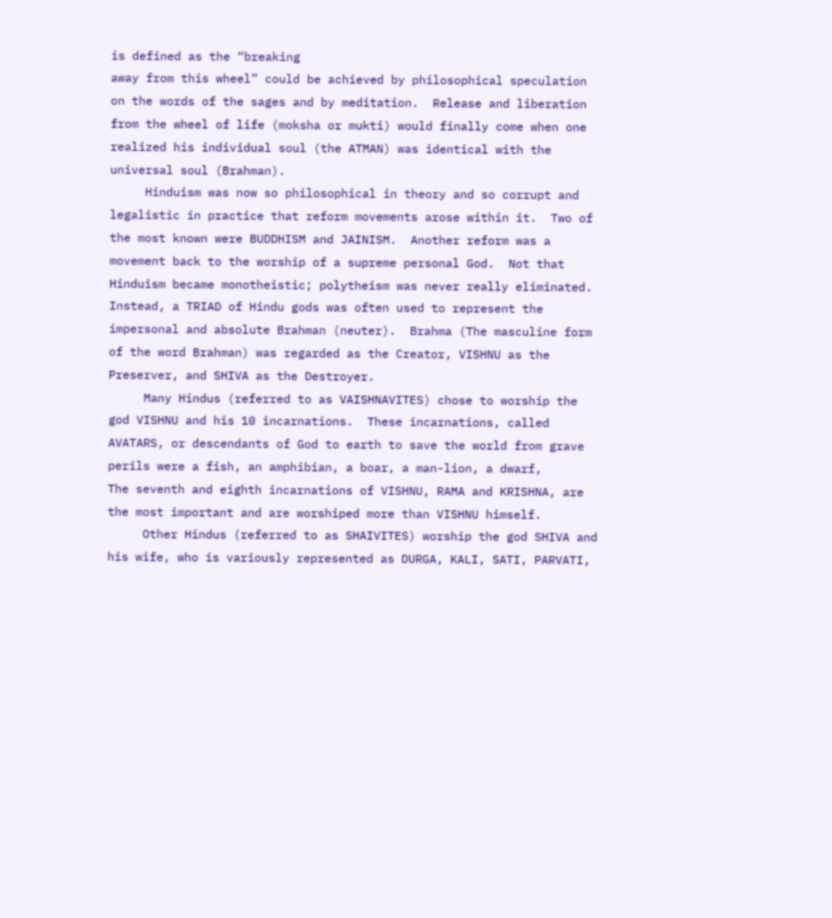is defined as the “breaking
away from this wheel” could be achieved by philosophical speculation
on the words of the sages and by meditation.  Release and liberation
from the wheel of life (moksha or mukti) would finally come when one
realized his individual soul (the ATMAN) was identical with the
universal soul (Brahman).
     Hinduism was now so philosophical in theory and so corrupt and
legalistic in practice that reform movements arose within it.  Two of
the most known were BUDDHISM and JAINISM.  Another reform was a
movement back to the worship of a supreme personal God.  Not that
Hinduism became monotheistic; polytheism was never really eliminated.
Instead, a TRIAD of Hindu gods was often used to represent the
impersonal and absolute Brahman (neuter).  Brahma (The masculine form
of the word Brahman) was regarded as the Creator, VISHNU as the
Preserver, and SHIVA as the Destroyer.
     Many Hindus (referred to as VAISHNAVITES) chose to worship the
god VISHNU and his 10 incarnations.  These incarnations, called
AVATARS, or descendants of God to earth to save the world from grave
perils were a fish, an amphibian, a boar, a man-lion, a dwarf,
The seventh and eighth incarnations of VISHNU, RAMA and KRISHNA, are
the most important and are worshiped more than VISHNU himself.
     Other Hindus (referred to as SHAIVITES) worship the god SHIVA and
his wife, who is variously represented as DURGA, KALI, SATI, PARVATI,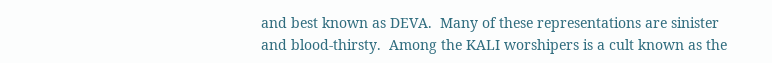and best known as DEVA.  Many of these representations are sinister
and blood-thirsty.  Among the KALI worshipers is a cult known as the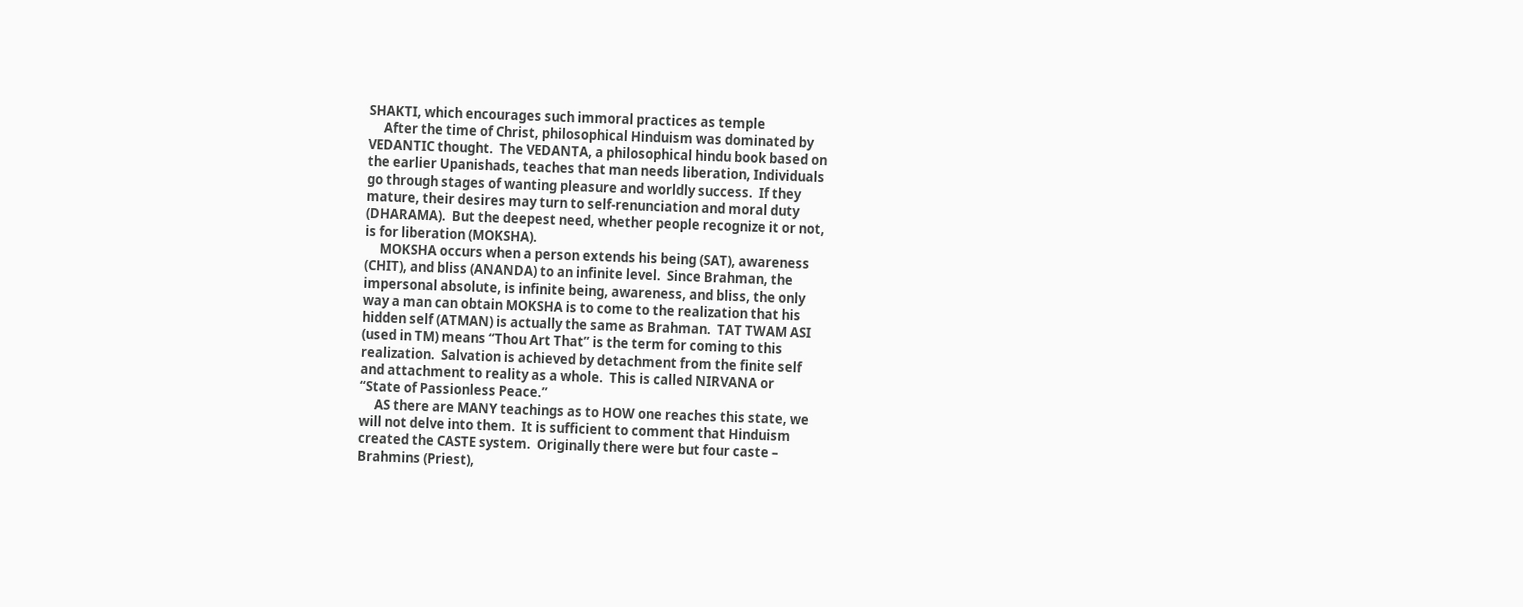SHAKTI, which encourages such immoral practices as temple
     After the time of Christ, philosophical Hinduism was dominated by
VEDANTIC thought.  The VEDANTA, a philosophical hindu book based on
the earlier Upanishads, teaches that man needs liberation, Individuals
go through stages of wanting pleasure and worldly success.  If they
mature, their desires may turn to self-renunciation and moral duty
(DHARAMA).  But the deepest need, whether people recognize it or not,
is for liberation (MOKSHA).
     MOKSHA occurs when a person extends his being (SAT), awareness
(CHIT), and bliss (ANANDA) to an infinite level.  Since Brahman, the
impersonal absolute, is infinite being, awareness, and bliss, the only
way a man can obtain MOKSHA is to come to the realization that his
hidden self (ATMAN) is actually the same as Brahman.  TAT TWAM ASI
(used in TM) means “Thou Art That” is the term for coming to this
realization.  Salvation is achieved by detachment from the finite self
and attachment to reality as a whole.  This is called NIRVANA or
“State of Passionless Peace.”
     AS there are MANY teachings as to HOW one reaches this state, we
will not delve into them.  It is sufficient to comment that Hinduism
created the CASTE system.  Originally there were but four caste –
Brahmins (Priest),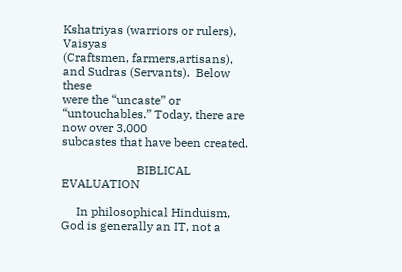Kshatriyas (warriors or rulers), Vaisyas
(Craftsmen, farmers,artisans), and Sudras (Servants).  Below these
were the “uncaste” or “untouchables.” Today, there are now over 3,000
subcastes that have been created.

                         BIBLICAL EVALUATION

     In philosophical Hinduism, God is generally an IT, not a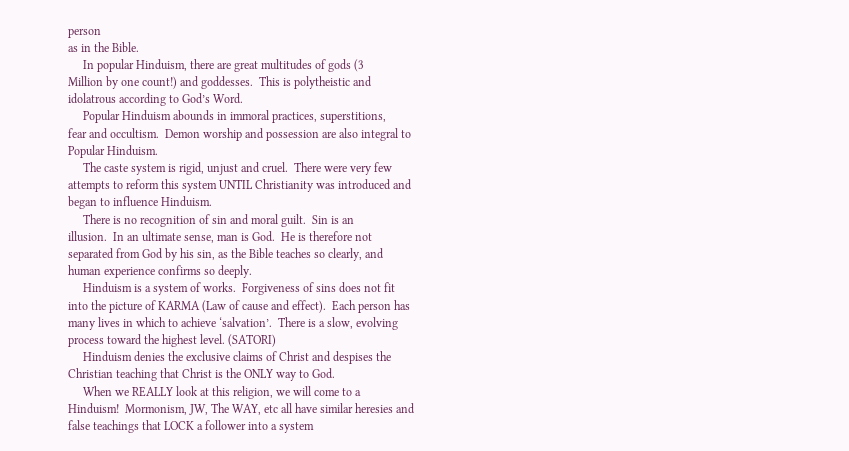person
as in the Bible.
     In popular Hinduism, there are great multitudes of gods (3
Million by one count!) and goddesses.  This is polytheistic and
idolatrous according to God’s Word.
     Popular Hinduism abounds in immoral practices, superstitions,
fear and occultism.  Demon worship and possession are also integral to
Popular Hinduism.
     The caste system is rigid, unjust and cruel.  There were very few
attempts to reform this system UNTIL Christianity was introduced and
began to influence Hinduism.
     There is no recognition of sin and moral guilt.  Sin is an
illusion.  In an ultimate sense, man is God.  He is therefore not
separated from God by his sin, as the Bible teaches so clearly, and
human experience confirms so deeply.
     Hinduism is a system of works.  Forgiveness of sins does not fit
into the picture of KARMA (Law of cause and effect).  Each person has
many lives in which to achieve ‘salvation’.  There is a slow, evolving
process toward the highest level. (SATORI)
     Hinduism denies the exclusive claims of Christ and despises the
Christian teaching that Christ is the ONLY way to God.
     When we REALLY look at this religion, we will come to a
Hinduism!  Mormonism, JW, The WAY, etc all have similar heresies and
false teachings that LOCK a follower into a system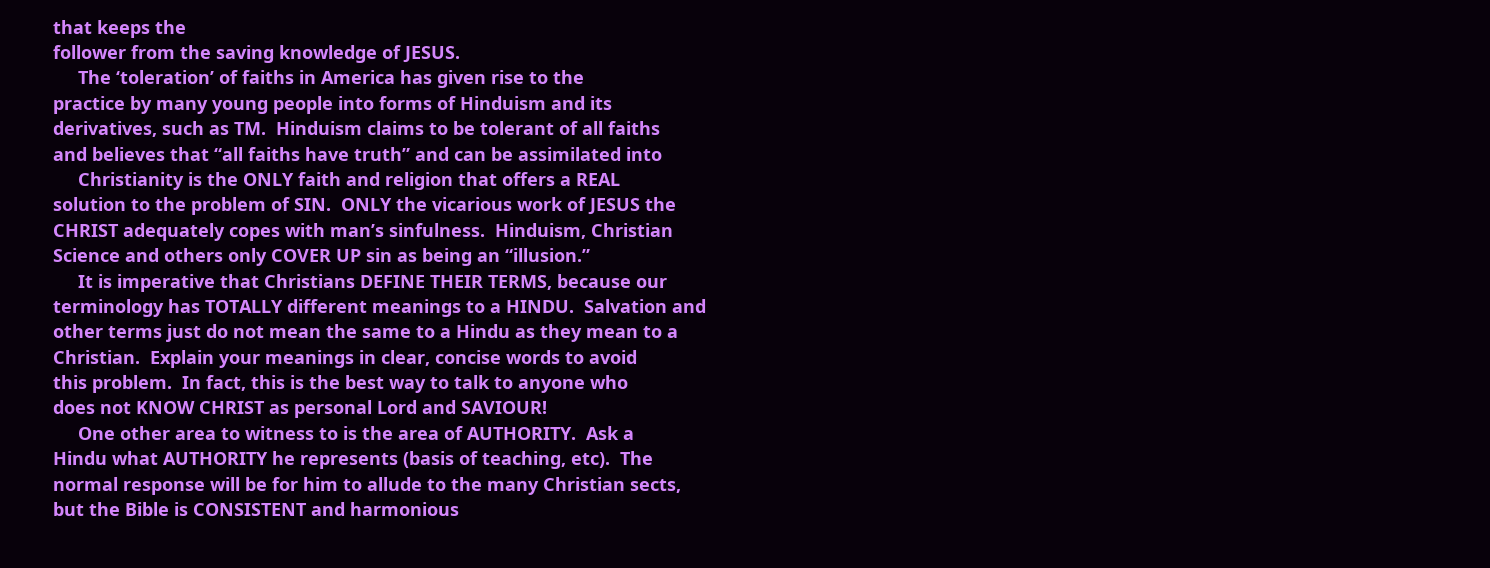that keeps the
follower from the saving knowledge of JESUS.
     The ‘toleration’ of faiths in America has given rise to the
practice by many young people into forms of Hinduism and its
derivatives, such as TM.  Hinduism claims to be tolerant of all faiths
and believes that “all faiths have truth” and can be assimilated into
     Christianity is the ONLY faith and religion that offers a REAL
solution to the problem of SIN.  ONLY the vicarious work of JESUS the
CHRIST adequately copes with man’s sinfulness.  Hinduism, Christian
Science and others only COVER UP sin as being an “illusion.”
     It is imperative that Christians DEFINE THEIR TERMS, because our
terminology has TOTALLY different meanings to a HINDU.  Salvation and
other terms just do not mean the same to a Hindu as they mean to a
Christian.  Explain your meanings in clear, concise words to avoid
this problem.  In fact, this is the best way to talk to anyone who
does not KNOW CHRIST as personal Lord and SAVIOUR!
     One other area to witness to is the area of AUTHORITY.  Ask a
Hindu what AUTHORITY he represents (basis of teaching, etc).  The
normal response will be for him to allude to the many Christian sects,
but the Bible is CONSISTENT and harmonious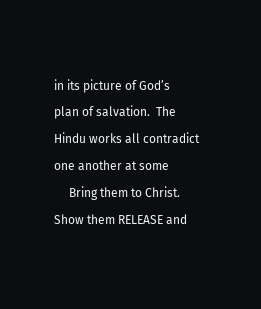in its picture of God’s
plan of salvation.  The Hindu works all contradict one another at some
     Bring them to Christ.  Show them RELEASE and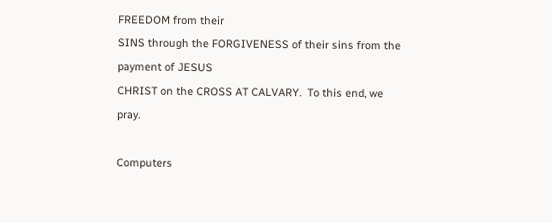FREEDOM from their
SINS through the FORGIVENESS of their sins from the payment of JESUS
CHRIST on the CROSS AT CALVARY.  To this end, we pray.

Computers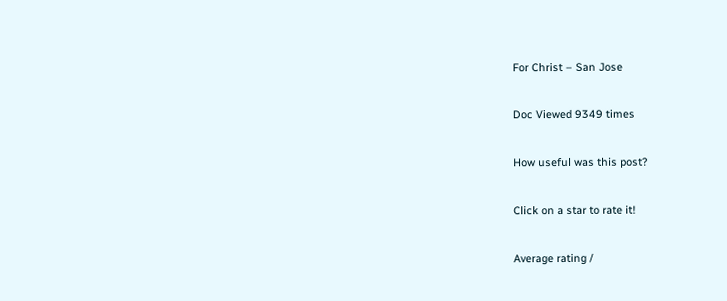For Christ – San Jose

Doc Viewed 9349 times

How useful was this post?

Click on a star to rate it!

Average rating /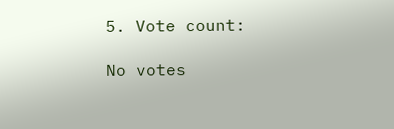5. Vote count:

No votes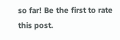so far! Be the first to rate this post.